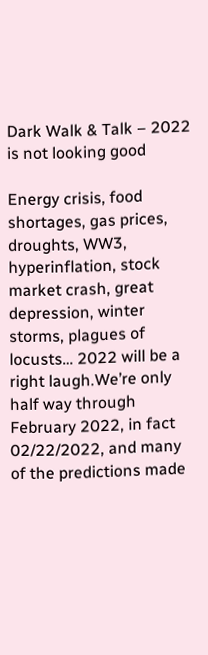Dark Walk & Talk – 2022 is not looking good

Energy crisis, food shortages, gas prices, droughts, WW3, hyperinflation, stock market crash, great depression, winter storms, plagues of locusts… 2022 will be a right laugh.We’re only half way through February 2022, in fact 02/22/2022, and many of the predictions made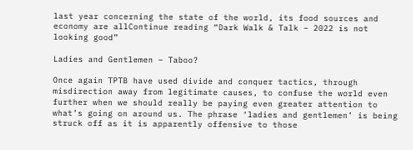last year concerning the state of the world, its food sources and economy are allContinue reading “Dark Walk & Talk – 2022 is not looking good”

Ladies and Gentlemen – Taboo?

Once again TPTB have used divide and conquer tactics, through misdirection away from legitimate causes, to confuse the world even further when we should really be paying even greater attention to what’s going on around us. The phrase ‘ladies and gentlemen’ is being struck off as it is apparently offensive to those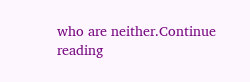who are neither.Continue reading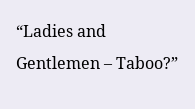“Ladies and Gentlemen – Taboo?”